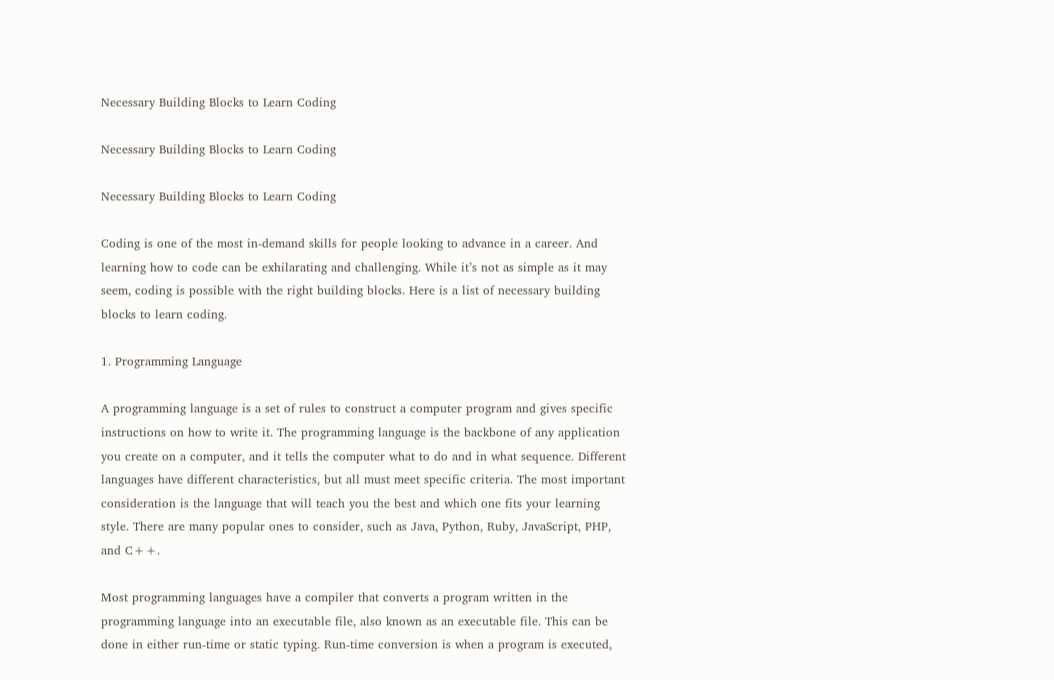Necessary Building Blocks to Learn Coding

Necessary Building Blocks to Learn Coding

Necessary Building Blocks to Learn Coding

Coding is one of the most in-demand skills for people looking to advance in a career. And learning how to code can be exhilarating and challenging. While it’s not as simple as it may seem, coding is possible with the right building blocks. Here is a list of necessary building blocks to learn coding.

1. Programming Language

A programming language is a set of rules to construct a computer program and gives specific instructions on how to write it. The programming language is the backbone of any application you create on a computer, and it tells the computer what to do and in what sequence. Different languages have different characteristics, but all must meet specific criteria. The most important consideration is the language that will teach you the best and which one fits your learning style. There are many popular ones to consider, such as Java, Python, Ruby, JavaScript, PHP, and C++.

Most programming languages have a compiler that converts a program written in the programming language into an executable file, also known as an executable file. This can be done in either run-time or static typing. Run-time conversion is when a program is executed,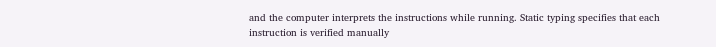and the computer interprets the instructions while running. Static typing specifies that each instruction is verified manually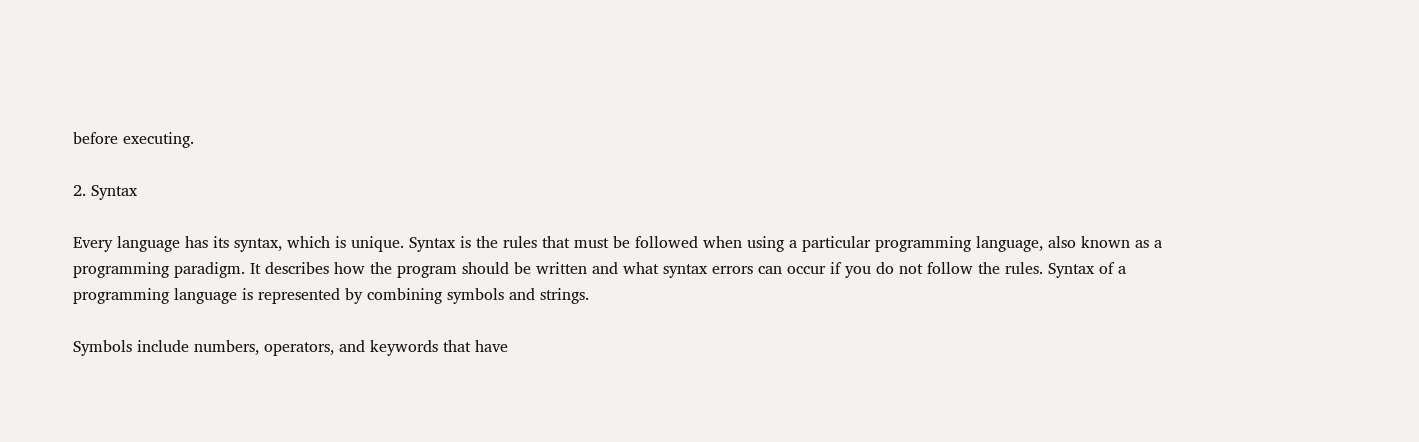before executing.

2. Syntax

Every language has its syntax, which is unique. Syntax is the rules that must be followed when using a particular programming language, also known as a programming paradigm. It describes how the program should be written and what syntax errors can occur if you do not follow the rules. Syntax of a programming language is represented by combining symbols and strings.

Symbols include numbers, operators, and keywords that have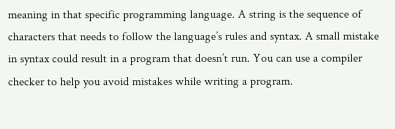meaning in that specific programming language. A string is the sequence of characters that needs to follow the language’s rules and syntax. A small mistake in syntax could result in a program that doesn’t run. You can use a compiler checker to help you avoid mistakes while writing a program.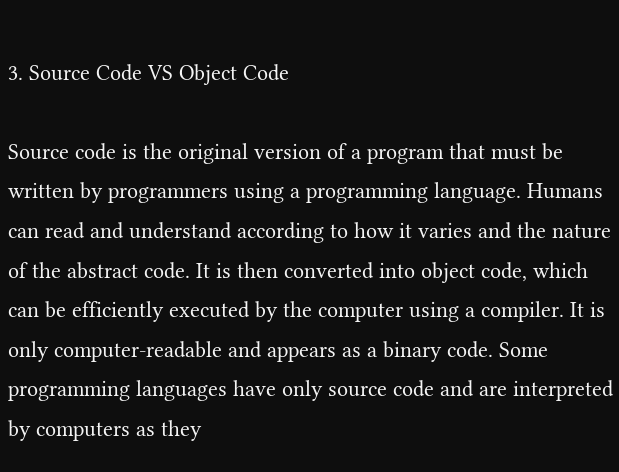3. Source Code VS Object Code

Source code is the original version of a program that must be written by programmers using a programming language. Humans can read and understand according to how it varies and the nature of the abstract code. It is then converted into object code, which can be efficiently executed by the computer using a compiler. It is only computer-readable and appears as a binary code. Some programming languages have only source code and are interpreted by computers as they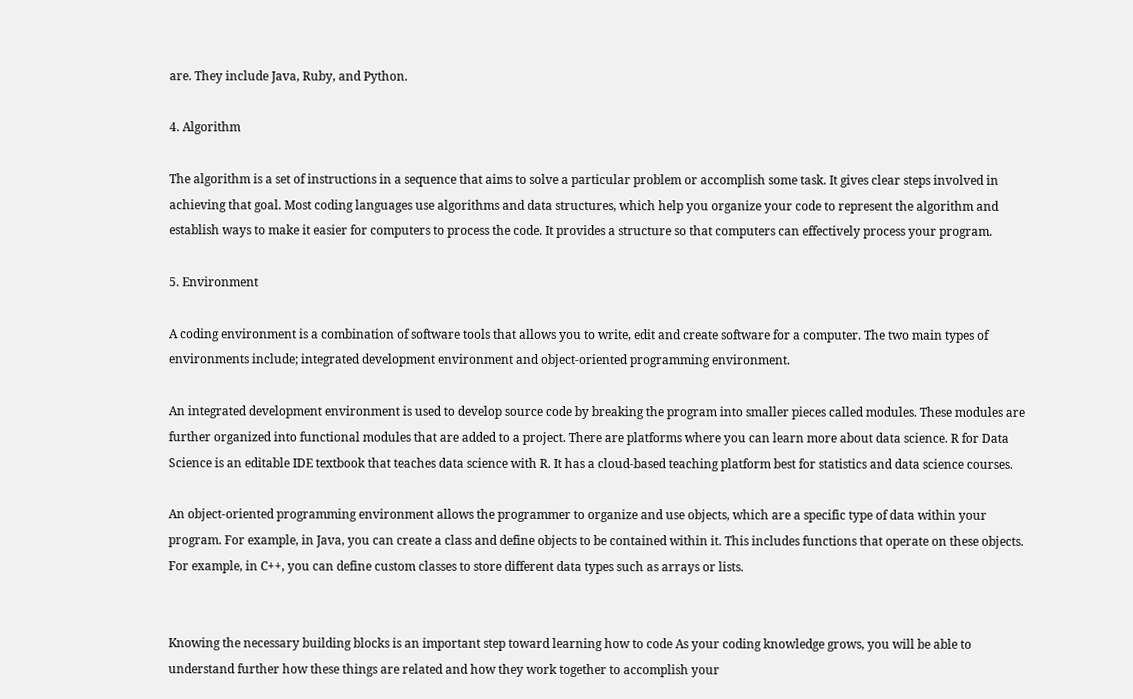are. They include Java, Ruby, and Python.

4. Algorithm

The algorithm is a set of instructions in a sequence that aims to solve a particular problem or accomplish some task. It gives clear steps involved in achieving that goal. Most coding languages use algorithms and data structures, which help you organize your code to represent the algorithm and establish ways to make it easier for computers to process the code. It provides a structure so that computers can effectively process your program.

5. Environment

A coding environment is a combination of software tools that allows you to write, edit and create software for a computer. The two main types of environments include; integrated development environment and object-oriented programming environment.

An integrated development environment is used to develop source code by breaking the program into smaller pieces called modules. These modules are further organized into functional modules that are added to a project. There are platforms where you can learn more about data science. R for Data Science is an editable IDE textbook that teaches data science with R. It has a cloud-based teaching platform best for statistics and data science courses.

An object-oriented programming environment allows the programmer to organize and use objects, which are a specific type of data within your program. For example, in Java, you can create a class and define objects to be contained within it. This includes functions that operate on these objects. For example, in C++, you can define custom classes to store different data types such as arrays or lists.


Knowing the necessary building blocks is an important step toward learning how to code As your coding knowledge grows, you will be able to understand further how these things are related and how they work together to accomplish your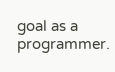goal as a programmer.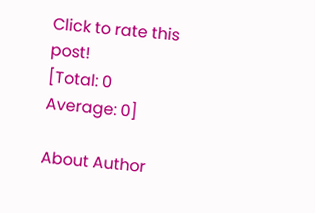Click to rate this post!
[Total: 0 Average: 0]

About Author